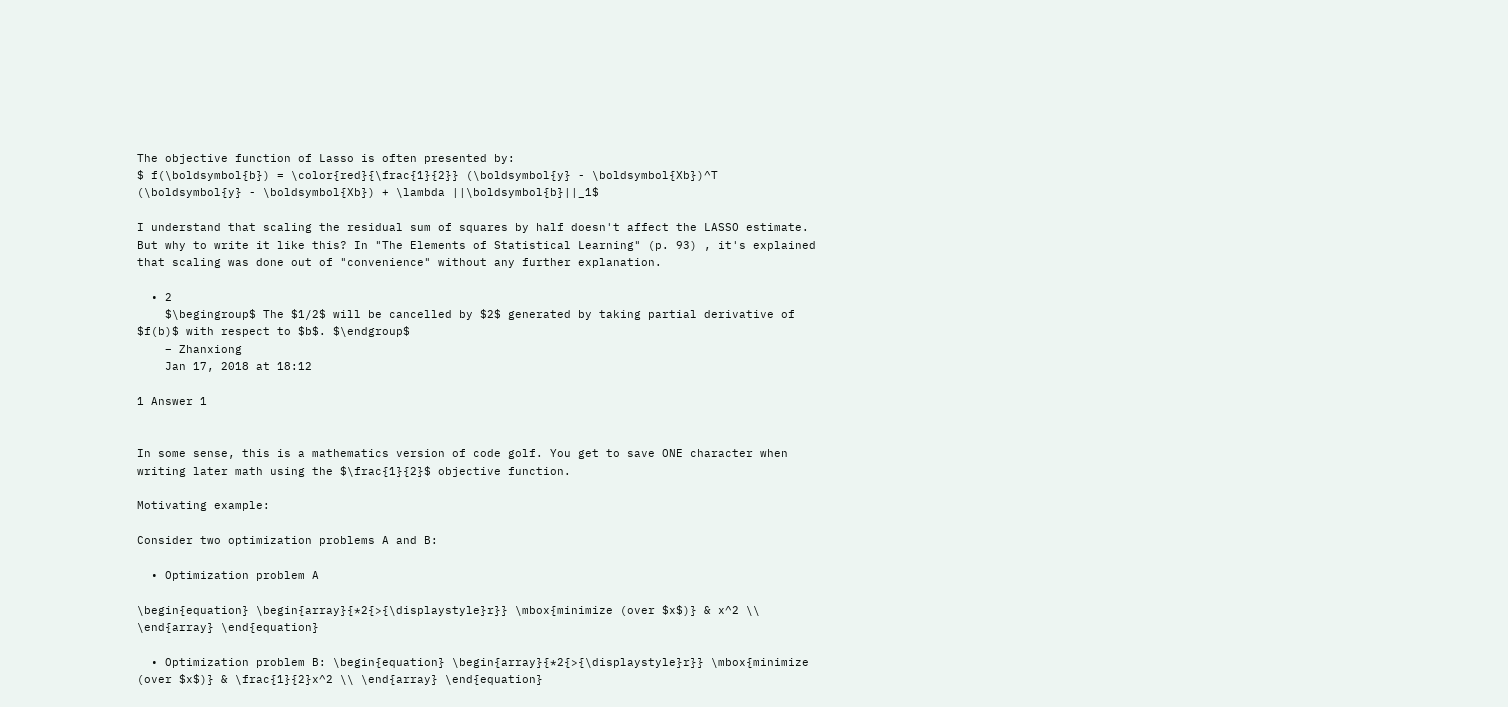The objective function of Lasso is often presented by:
$ f(\boldsymbol{b}) = \color{red}{\frac{1}{2}} (\boldsymbol{y} - \boldsymbol{Xb})^T (\boldsymbol{y} - \boldsymbol{Xb}) + \lambda ||\boldsymbol{b}||_1$

I understand that scaling the residual sum of squares by half doesn't affect the LASSO estimate. But why to write it like this? In "The Elements of Statistical Learning" (p. 93) , it's explained that scaling was done out of "convenience" without any further explanation.

  • 2
    $\begingroup$ The $1/2$ will be cancelled by $2$ generated by taking partial derivative of $f(b)$ with respect to $b$. $\endgroup$
    – Zhanxiong
    Jan 17, 2018 at 18:12

1 Answer 1


In some sense, this is a mathematics version of code golf. You get to save ONE character when writing later math using the $\frac{1}{2}$ objective function.

Motivating example:

Consider two optimization problems A and B:

  • Optimization problem A

\begin{equation} \begin{array}{*2{>{\displaystyle}r}} \mbox{minimize (over $x$)} & x^2 \\ \end{array} \end{equation}

  • Optimization problem B: \begin{equation} \begin{array}{*2{>{\displaystyle}r}} \mbox{minimize (over $x$)} & \frac{1}{2}x^2 \\ \end{array} \end{equation}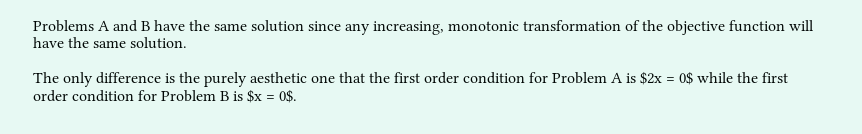Problems A and B have the same solution since any increasing, monotonic transformation of the objective function will have the same solution.

The only difference is the purely aesthetic one that the first order condition for Problem A is $2x = 0$ while the first order condition for Problem B is $x = 0$.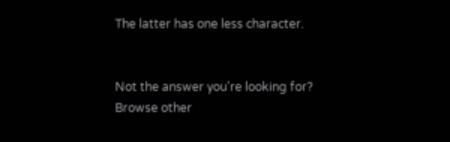The latter has one less character.


Not the answer you're looking for? Browse other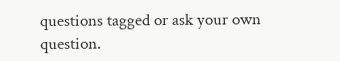questions tagged or ask your own question.